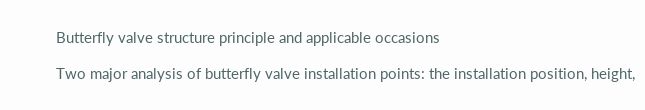Butterfly valve structure principle and applicable occasions

Two major analysis of butterfly valve installation points: the installation position, height,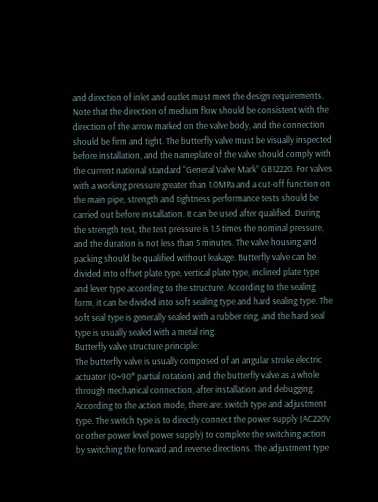and direction of inlet and outlet must meet the design requirements. Note that the direction of medium flow should be consistent with the direction of the arrow marked on the valve body, and the connection should be firm and tight. The butterfly valve must be visually inspected before installation, and the nameplate of the valve should comply with the current national standard “General Valve Mark” GB12220. For valves with a working pressure greater than 1.0MPa and a cut-off function on the main pipe, strength and tightness performance tests should be carried out before installation. It can be used after qualified. During the strength test, the test pressure is 1.5 times the nominal pressure, and the duration is not less than 5 minutes. The valve housing and packing should be qualified without leakage. Butterfly valve can be divided into offset plate type, vertical plate type, inclined plate type and lever type according to the structure. According to the sealing form, it can be divided into soft sealing type and hard sealing type. The soft seal type is generally sealed with a rubber ring, and the hard seal type is usually sealed with a metal ring.
Butterfly valve structure principle:
The butterfly valve is usually composed of an angular stroke electric actuator (0~90° partial rotation) and the butterfly valve as a whole through mechanical connection, after installation and debugging. According to the action mode, there are: switch type and adjustment type. The switch type is to directly connect the power supply (AC220V or other power level power supply) to complete the switching action by switching the forward and reverse directions. The adjustment type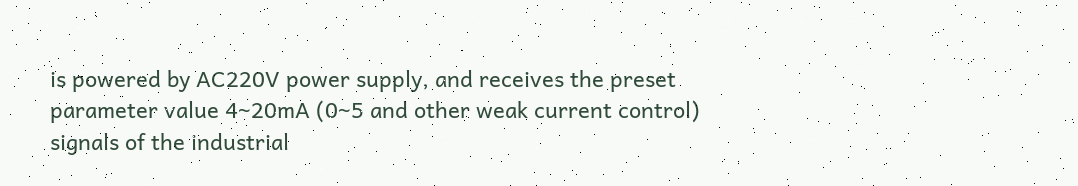is powered by AC220V power supply, and receives the preset parameter value 4~20mA (0~5 and other weak current control) signals of the industrial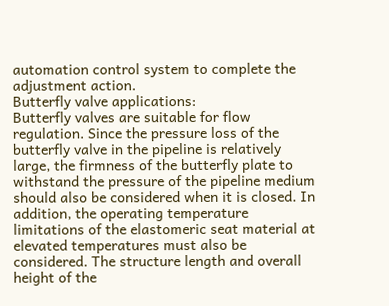automation control system to complete the adjustment action.
Butterfly valve applications:
Butterfly valves are suitable for flow regulation. Since the pressure loss of the butterfly valve in the pipeline is relatively large, the firmness of the butterfly plate to withstand the pressure of the pipeline medium should also be considered when it is closed. In addition, the operating temperature limitations of the elastomeric seat material at elevated temperatures must also be considered. The structure length and overall height of the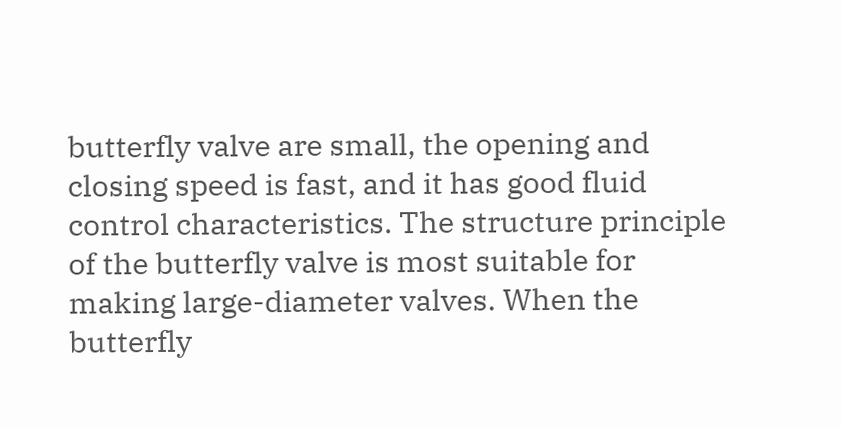butterfly valve are small, the opening and closing speed is fast, and it has good fluid control characteristics. The structure principle of the butterfly valve is most suitable for making large-diameter valves. When the butterfly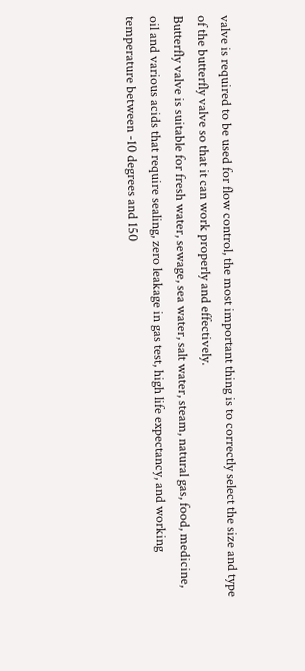valve is required to be used for flow control, the most important thing is to correctly select the size and type of the butterfly valve so that it can work properly and effectively.
Butterfly valve is suitable for fresh water, sewage, sea water, salt water, steam, natural gas, food, medicine, oil and various acids that require sealing, zero leakage in gas test, high life expectancy, and working temperature between -10 degrees and 150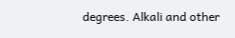degrees. Alkali and other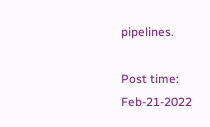pipelines.

Post time: Feb-21-2022